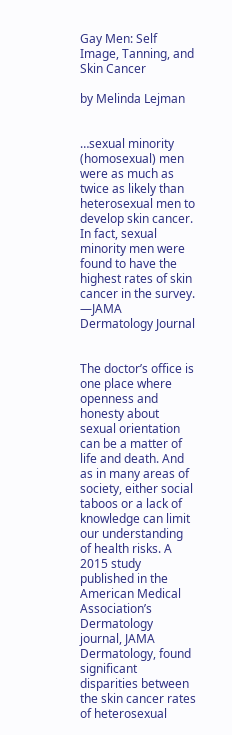Gay Men: Self Image, Tanning, and Skin Cancer

by Melinda Lejman


…sexual minority (homosexual) men were as much as twice as likely than heterosexual men to develop skin cancer. In fact, sexual minority men were found to have the highest rates of skin cancer in the survey.
—JAMA Dermatology Journal


The doctor’s office is one place where openness and honesty about sexual orientation can be a matter of life and death. And as in many areas of society, either social taboos or a lack of knowledge can limit our understanding of health risks. A 2015 study published in the American Medical Association’s Dermatology journal, JAMA Dermatology, found significant disparities between the skin cancer rates of heterosexual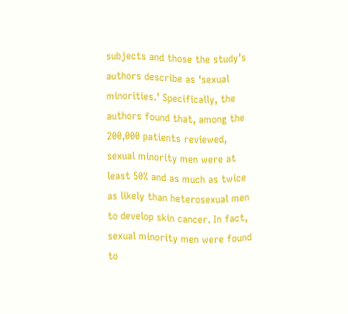subjects and those the study’s authors describe as ‘sexual minorities.’ Specifically, the authors found that, among the 200,000 patients reviewed, sexual minority men were at least 50% and as much as twice as likely than heterosexual men to develop skin cancer. In fact, sexual minority men were found to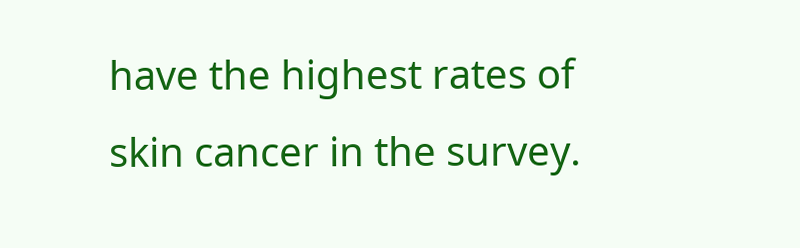have the highest rates of skin cancer in the survey.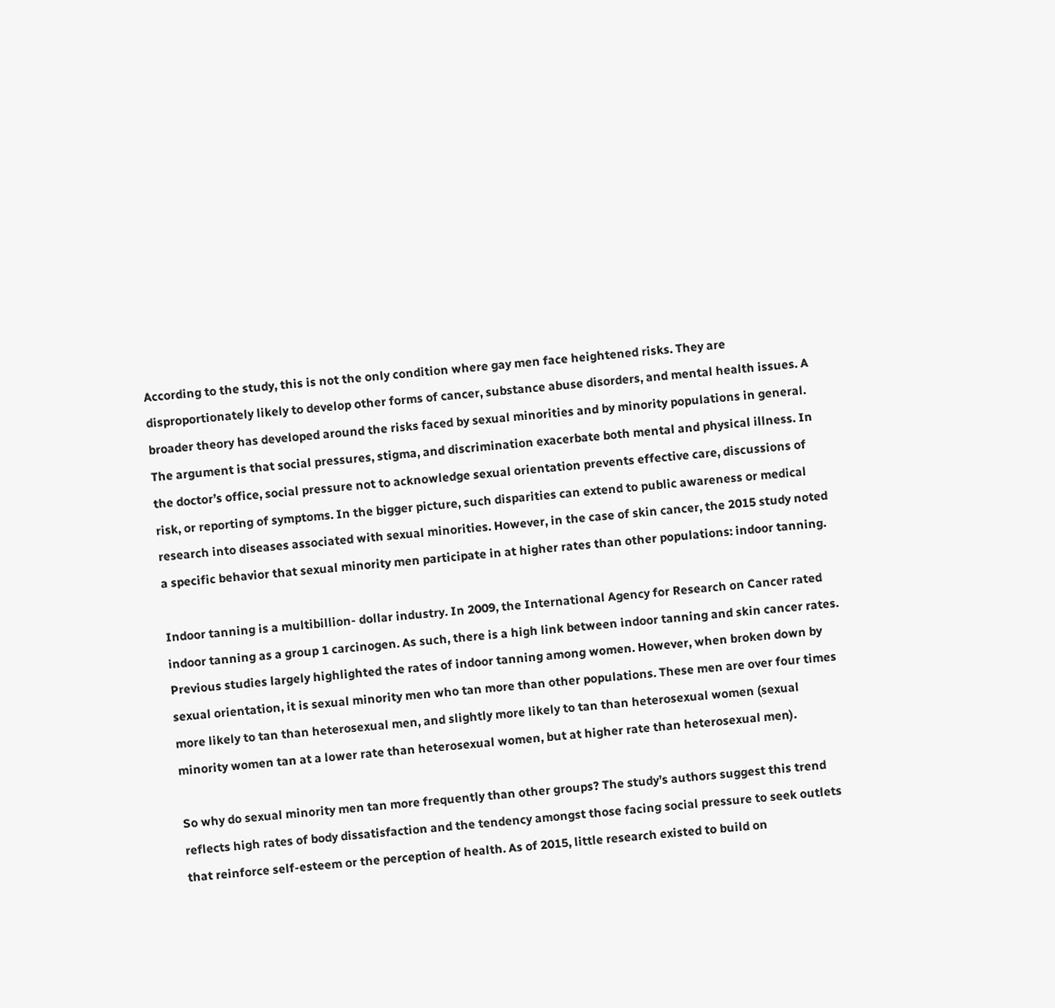According to the study, this is not the only condition where gay men face heightened risks. They are disproportionately likely to develop other forms of cancer, substance abuse disorders, and mental health issues. A broader theory has developed around the risks faced by sexual minorities and by minority populations in general. The argument is that social pressures, stigma, and discrimination exacerbate both mental and physical illness. In the doctor’s office, social pressure not to acknowledge sexual orientation prevents effective care, discussions of risk, or reporting of symptoms. In the bigger picture, such disparities can extend to public awareness or medical research into diseases associated with sexual minorities. However, in the case of skin cancer, the 2015 study noted a specific behavior that sexual minority men participate in at higher rates than other populations: indoor tanning.

Indoor tanning is a multibillion- dollar industry. In 2009, the International Agency for Research on Cancer rated
indoor tanning as a group 1 carcinogen. As such, there is a high link between indoor tanning and skin cancer rates. Previous studies largely highlighted the rates of indoor tanning among women. However, when broken down by sexual orientation, it is sexual minority men who tan more than other populations. These men are over four times more likely to tan than heterosexual men, and slightly more likely to tan than heterosexual women (sexual minority women tan at a lower rate than heterosexual women, but at higher rate than heterosexual men).

So why do sexual minority men tan more frequently than other groups? The study’s authors suggest this trend reflects high rates of body dissatisfaction and the tendency amongst those facing social pressure to seek outlets that reinforce self-esteem or the perception of health. As of 2015, little research existed to build on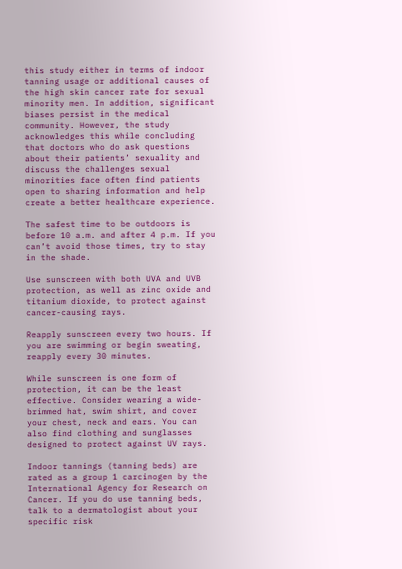this study either in terms of indoor tanning usage or additional causes of the high skin cancer rate for sexual minority men. In addition, significant biases persist in the medical community. However, the study acknowledges this while concluding that doctors who do ask questions about their patients’ sexuality and discuss the challenges sexual minorities face often find patients open to sharing information and help create a better healthcare experience.

The safest time to be outdoors is before 10 a.m. and after 4 p.m. If you can’t avoid those times, try to stay in the shade.

Use sunscreen with both UVA and UVB protection, as well as zinc oxide and titanium dioxide, to protect against cancer-causing rays.

Reapply sunscreen every two hours. If you are swimming or begin sweating, reapply every 30 minutes.

While sunscreen is one form of protection, it can be the least effective. Consider wearing a wide-brimmed hat, swim shirt, and cover your chest, neck and ears. You can also find clothing and sunglasses designed to protect against UV rays.

Indoor tannings (tanning beds) are rated as a group 1 carcinogen by the International Agency for Research on Cancer. If you do use tanning beds, talk to a dermatologist about your specific risk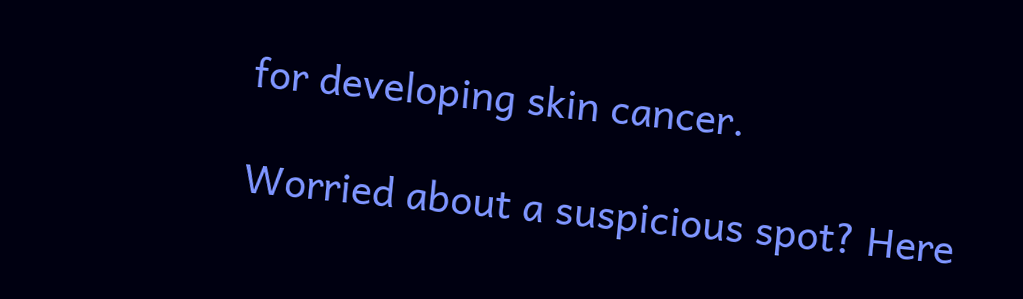for developing skin cancer.

Worried about a suspicious spot? Here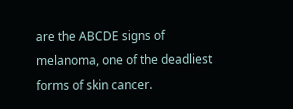are the ABCDE signs of melanoma, one of the deadliest forms of skin cancer.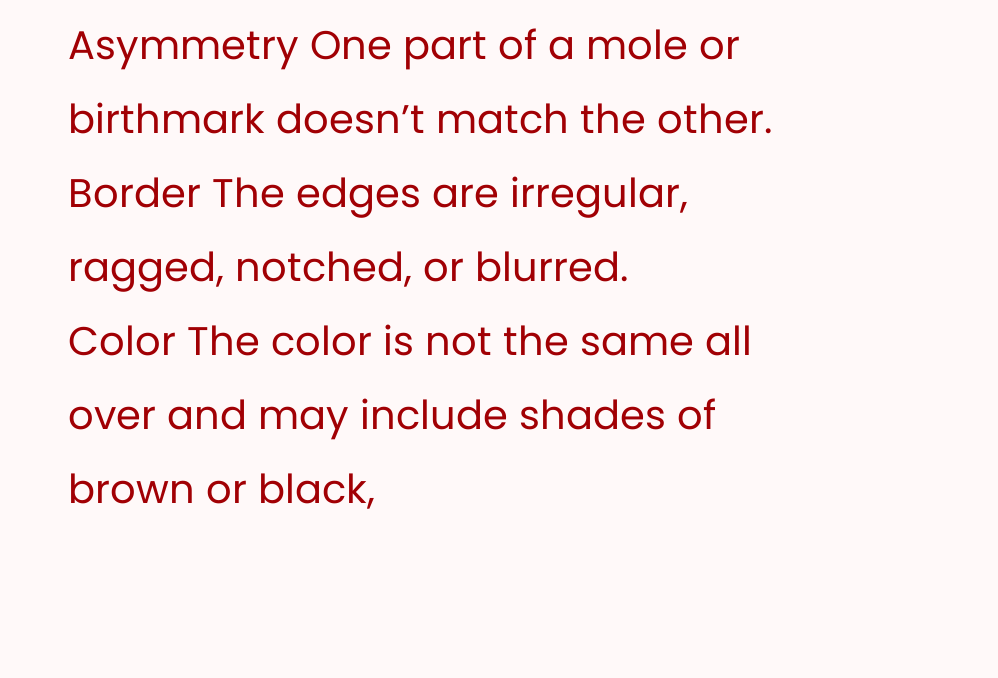Asymmetry One part of a mole or birthmark doesn’t match the other.
Border The edges are irregular, ragged, notched, or blurred.
Color The color is not the same all over and may include shades of brown or black,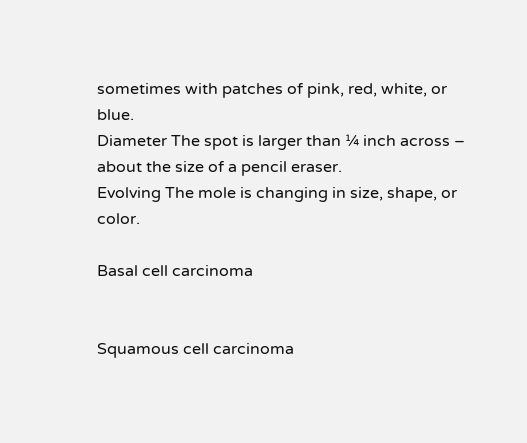sometimes with patches of pink, red, white, or blue.
Diameter The spot is larger than ¼ inch across – about the size of a pencil eraser.
Evolving The mole is changing in size, shape, or color.

Basal cell carcinoma


Squamous cell carcinoma